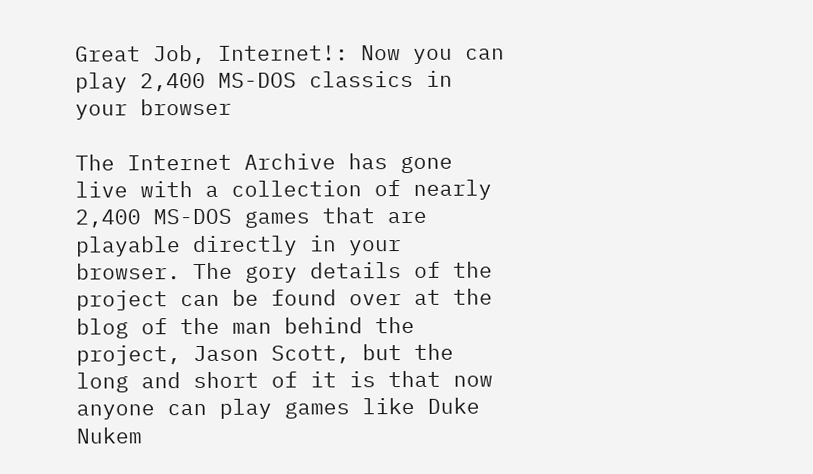Great Job, Internet!: Now you can play 2,400 MS-DOS classics in your browser

The Internet Archive has gone live with a collection of nearly 2,400 MS-DOS games that are playable directly in your browser. The gory details of the project can be found over at the blog of the man behind the project, Jason Scott, but the long and short of it is that now anyone can play games like Duke Nukem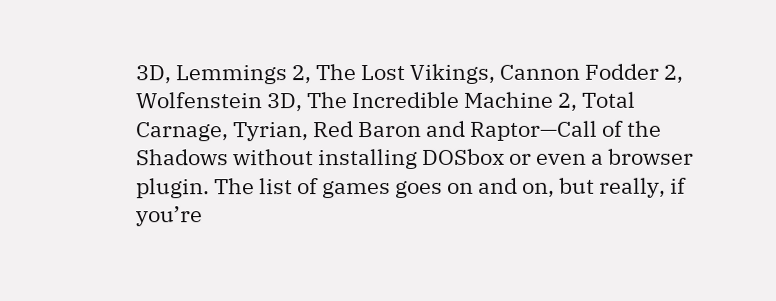3D, Lemmings 2, The Lost Vikings, Cannon Fodder 2, Wolfenstein 3D, The Incredible Machine 2, Total Carnage, Tyrian, Red Baron and Raptor—Call of the Shadows without installing DOSbox or even a browser plugin. The list of games goes on and on, but really, if you’re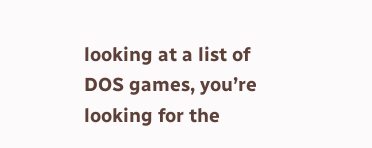looking at a list of DOS games, you’re looking for the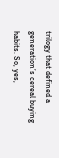trilogy that defined a generation’s cereal buying habits. So, yes,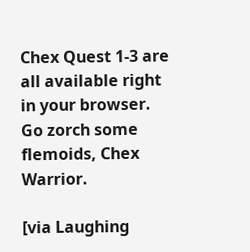Chex Quest 1-3 are all available right in your browser. Go zorch some flemoids, Chex Warrior.

[via Laughing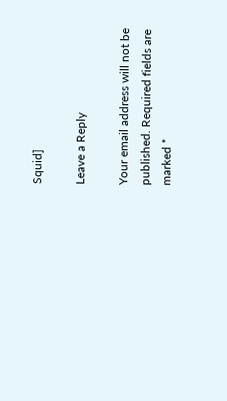Squid]

Leave a Reply

Your email address will not be published. Required fields are marked *